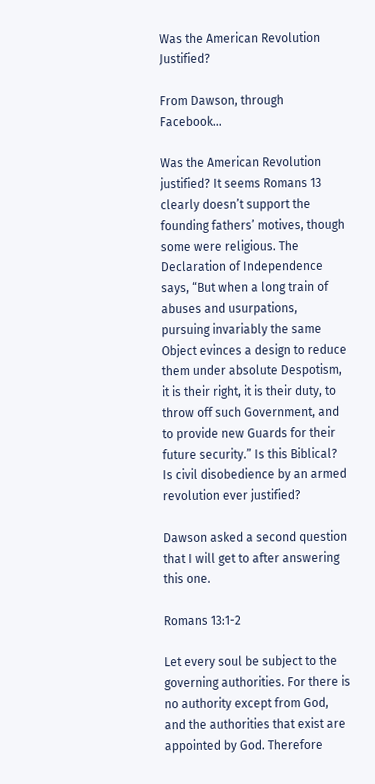Was the American Revolution Justified?

From Dawson, through Facebook…

Was the American Revolution justified? It seems Romans 13 clearly doesn’t support the founding fathers’ motives, though some were religious. The Declaration of Independence says, “But when a long train of abuses and usurpations, pursuing invariably the same Object evinces a design to reduce them under absolute Despotism, it is their right, it is their duty, to throw off such Government, and to provide new Guards for their future security.” Is this Biblical? Is civil disobedience by an armed revolution ever justified?

Dawson asked a second question that I will get to after answering this one.

Romans 13:1-2

Let every soul be subject to the governing authorities. For there is no authority except from God, and the authorities that exist are appointed by God. Therefore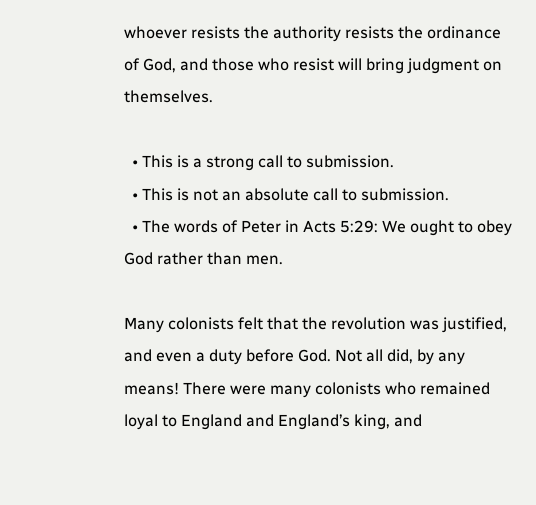whoever resists the authority resists the ordinance of God, and those who resist will bring judgment on themselves.

  • This is a strong call to submission.
  • This is not an absolute call to submission.
  • The words of Peter in Acts 5:29: We ought to obey God rather than men.

Many colonists felt that the revolution was justified, and even a duty before God. Not all did, by any means! There were many colonists who remained loyal to England and England’s king, and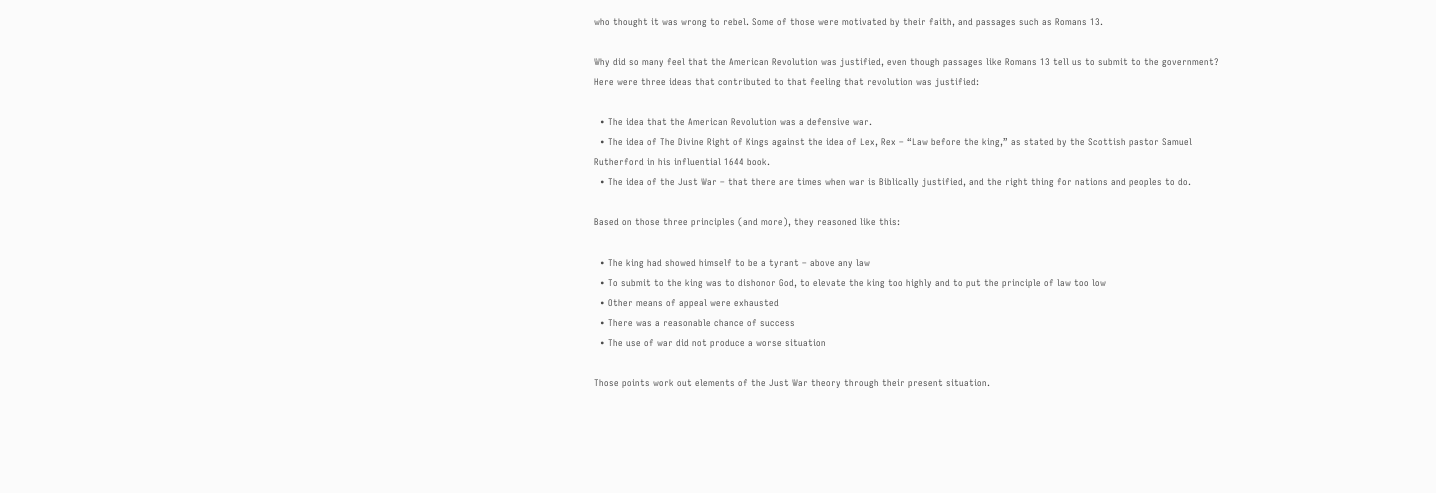who thought it was wrong to rebel. Some of those were motivated by their faith, and passages such as Romans 13.

Why did so many feel that the American Revolution was justified, even though passages like Romans 13 tell us to submit to the government? Here were three ideas that contributed to that feeling that revolution was justified:

  • The idea that the American Revolution was a defensive war.
  • The idea of The Divine Right of Kings against the idea of Lex, Rex – “Law before the king,” as stated by the Scottish pastor Samuel Rutherford in his influential 1644 book.
  • The idea of the Just War – that there are times when war is Biblically justified, and the right thing for nations and peoples to do.

Based on those three principles (and more), they reasoned like this:

  • The king had showed himself to be a tyrant – above any law
  • To submit to the king was to dishonor God, to elevate the king too highly and to put the principle of law too low
  • Other means of appeal were exhausted
  • There was a reasonable chance of success
  • The use of war did not produce a worse situation

Those points work out elements of the Just War theory through their present situation.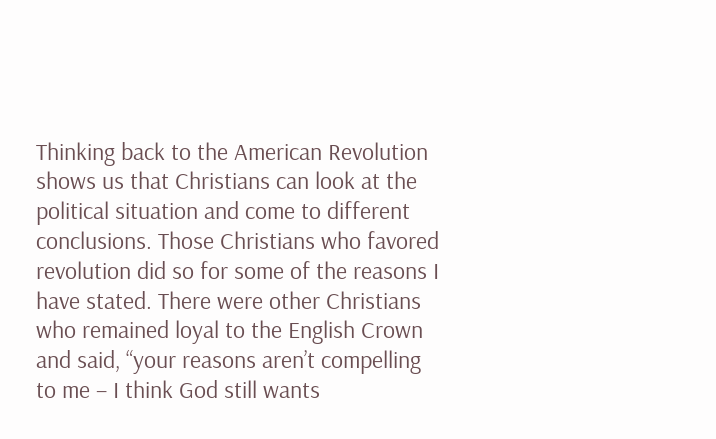Thinking back to the American Revolution shows us that Christians can look at the political situation and come to different conclusions. Those Christians who favored revolution did so for some of the reasons I have stated. There were other Christians who remained loyal to the English Crown and said, “your reasons aren’t compelling to me – I think God still wants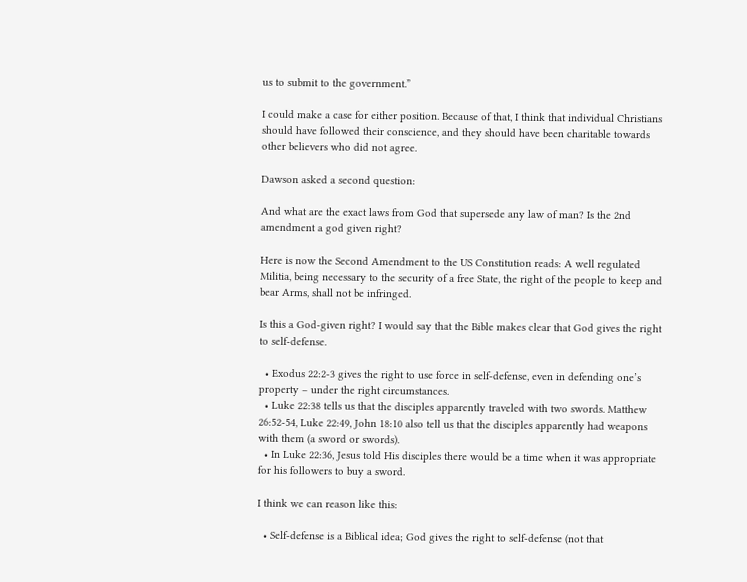us to submit to the government.”

I could make a case for either position. Because of that, I think that individual Christians should have followed their conscience, and they should have been charitable towards other believers who did not agree.

Dawson asked a second question:

And what are the exact laws from God that supersede any law of man? Is the 2nd amendment a god given right?

Here is now the Second Amendment to the US Constitution reads: A well regulated Militia, being necessary to the security of a free State, the right of the people to keep and bear Arms, shall not be infringed.

Is this a God-given right? I would say that the Bible makes clear that God gives the right to self-defense.

  • Exodus 22:2-3 gives the right to use force in self-defense, even in defending one’s property – under the right circumstances.
  • Luke 22:38 tells us that the disciples apparently traveled with two swords. Matthew 26:52-54, Luke 22:49, John 18:10 also tell us that the disciples apparently had weapons with them (a sword or swords).
  • In Luke 22:36, Jesus told His disciples there would be a time when it was appropriate for his followers to buy a sword.

I think we can reason like this:

  • Self-defense is a Biblical idea; God gives the right to self-defense (not that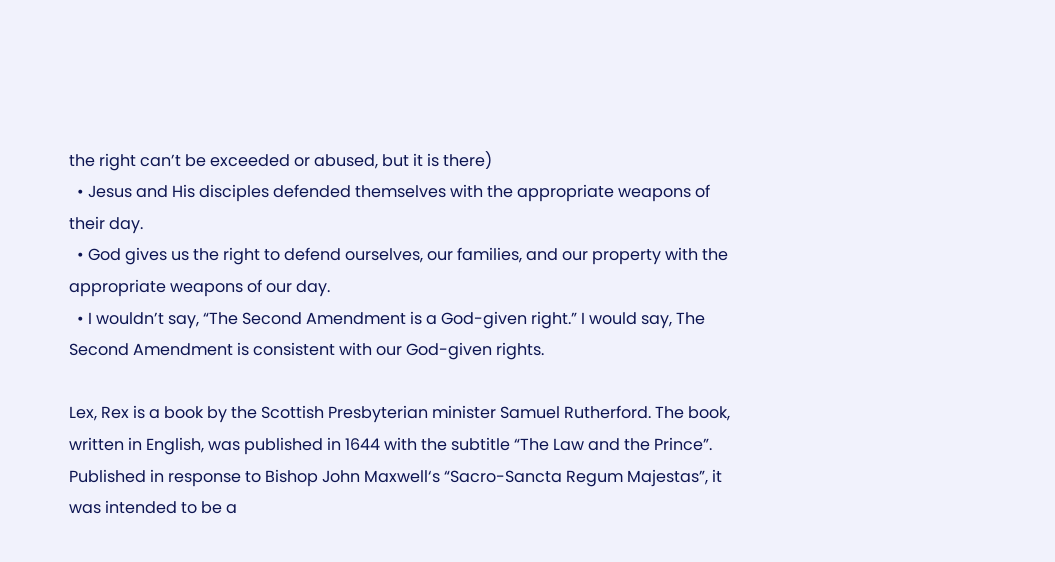the right can’t be exceeded or abused, but it is there)
  • Jesus and His disciples defended themselves with the appropriate weapons of their day.
  • God gives us the right to defend ourselves, our families, and our property with the appropriate weapons of our day.
  • I wouldn’t say, “The Second Amendment is a God-given right.” I would say, The Second Amendment is consistent with our God-given rights.

Lex, Rex is a book by the Scottish Presbyterian minister Samuel Rutherford. The book, written in English, was published in 1644 with the subtitle “The Law and the Prince”. Published in response to Bishop John Maxwell‘s “Sacro-Sancta Regum Majestas”, it was intended to be a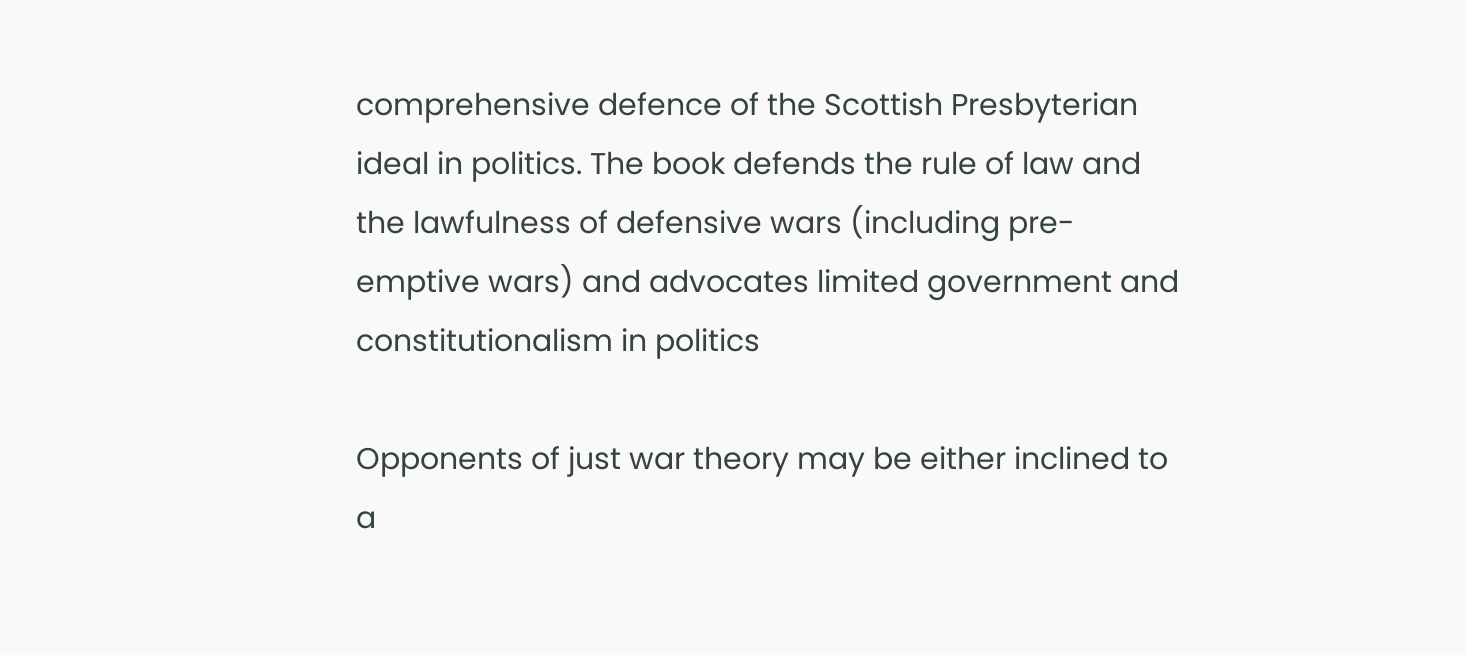comprehensive defence of the Scottish Presbyterian ideal in politics. The book defends the rule of law and the lawfulness of defensive wars (including pre-emptive wars) and advocates limited government and constitutionalism in politics

Opponents of just war theory may be either inclined to a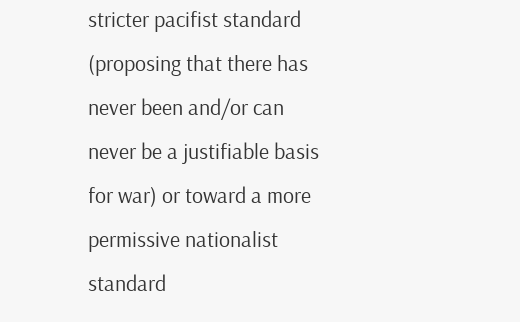stricter pacifist standard (proposing that there has never been and/or can never be a justifiable basis for war) or toward a more permissive nationalist standard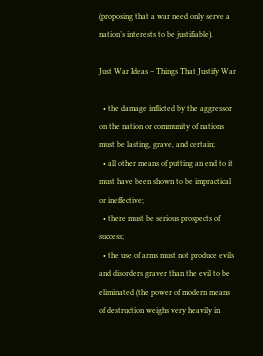(proposing that a war need only serve a nation’s interests to be justifiable).

Just War Ideas – Things That Justify War

  • the damage inflicted by the aggressor on the nation or community of nations must be lasting, grave, and certain;
  • all other means of putting an end to it must have been shown to be impractical or ineffective;
  • there must be serious prospects of success;
  • the use of arms must not produce evils and disorders graver than the evil to be eliminated (the power of modern means of destruction weighs very heavily in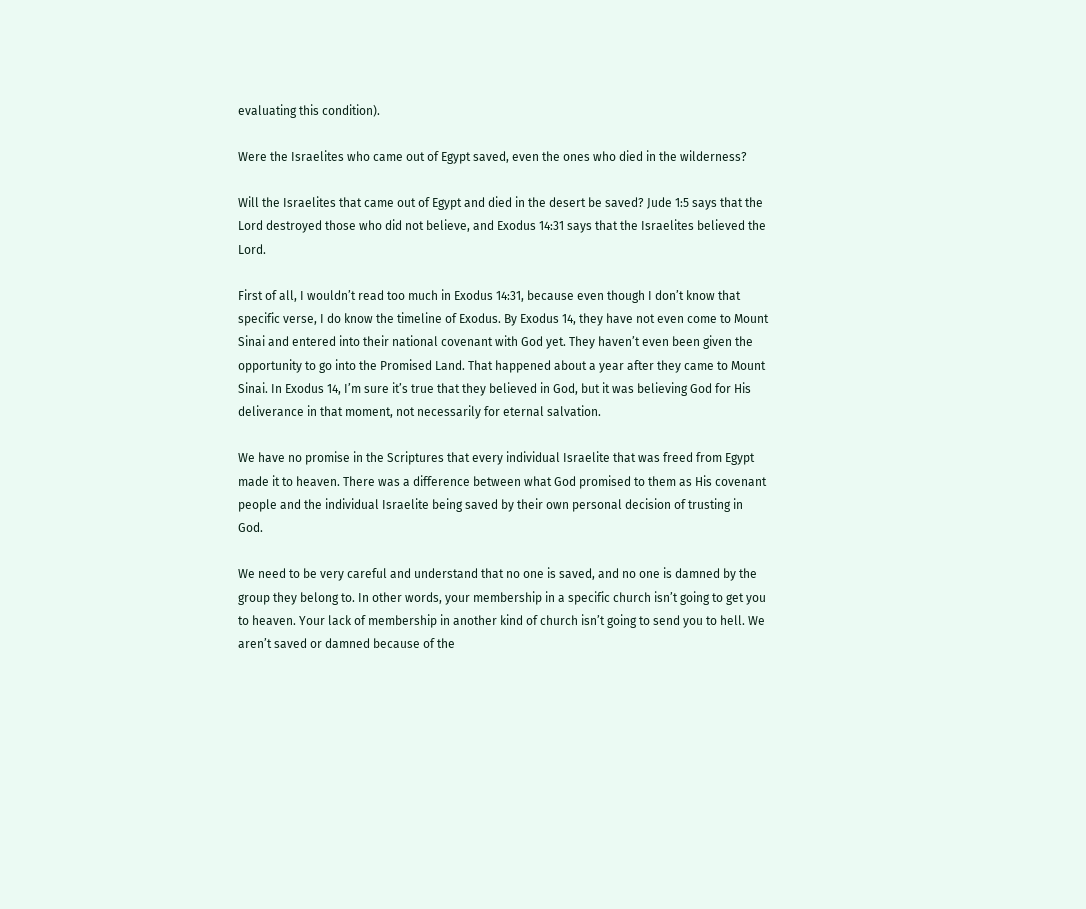evaluating this condition).

Were the Israelites who came out of Egypt saved, even the ones who died in the wilderness?

Will the Israelites that came out of Egypt and died in the desert be saved? Jude 1:5 says that the Lord destroyed those who did not believe, and Exodus 14:31 says that the Israelites believed the Lord.

First of all, I wouldn’t read too much in Exodus 14:31, because even though I don’t know that specific verse, I do know the timeline of Exodus. By Exodus 14, they have not even come to Mount Sinai and entered into their national covenant with God yet. They haven’t even been given the opportunity to go into the Promised Land. That happened about a year after they came to Mount Sinai. In Exodus 14, I’m sure it’s true that they believed in God, but it was believing God for His deliverance in that moment, not necessarily for eternal salvation.

We have no promise in the Scriptures that every individual Israelite that was freed from Egypt made it to heaven. There was a difference between what God promised to them as His covenant people and the individual Israelite being saved by their own personal decision of trusting in God.

We need to be very careful and understand that no one is saved, and no one is damned by the group they belong to. In other words, your membership in a specific church isn’t going to get you to heaven. Your lack of membership in another kind of church isn’t going to send you to hell. We aren’t saved or damned because of the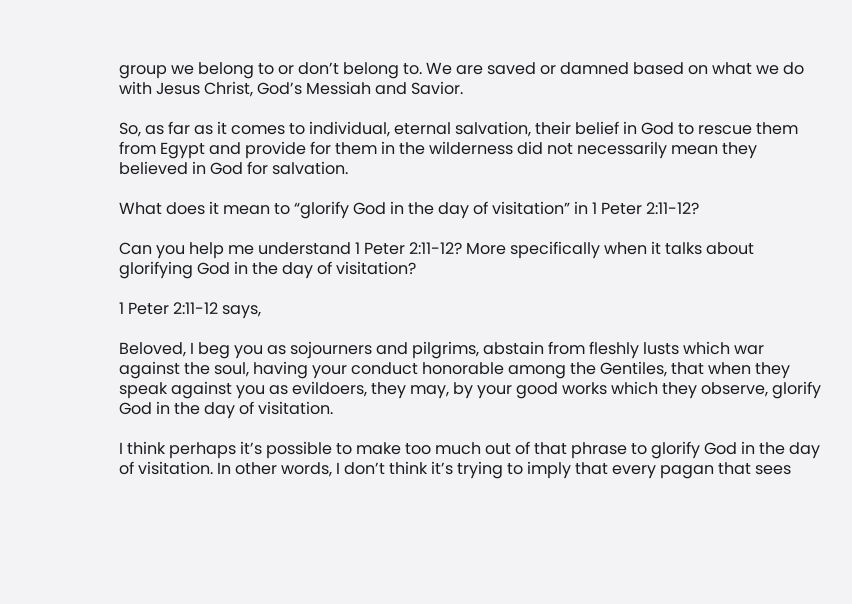group we belong to or don’t belong to. We are saved or damned based on what we do with Jesus Christ, God’s Messiah and Savior.

So, as far as it comes to individual, eternal salvation, their belief in God to rescue them from Egypt and provide for them in the wilderness did not necessarily mean they believed in God for salvation.

What does it mean to “glorify God in the day of visitation” in 1 Peter 2:11-12?

Can you help me understand 1 Peter 2:11-12? More specifically when it talks about glorifying God in the day of visitation?

1 Peter 2:11-12 says,

Beloved, I beg you as sojourners and pilgrims, abstain from fleshly lusts which war against the soul, having your conduct honorable among the Gentiles, that when they speak against you as evildoers, they may, by your good works which they observe, glorify God in the day of visitation.

I think perhaps it’s possible to make too much out of that phrase to glorify God in the day of visitation. In other words, I don’t think it’s trying to imply that every pagan that sees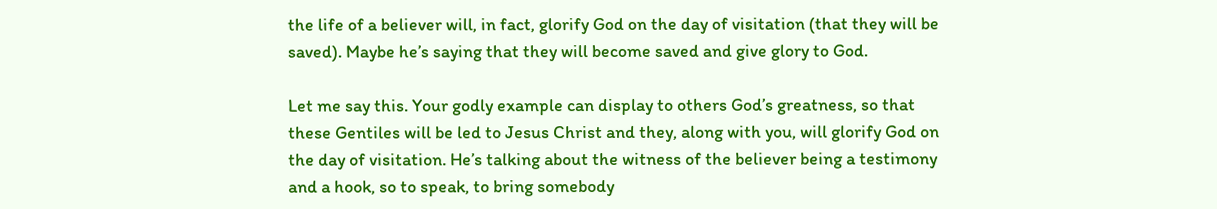the life of a believer will, in fact, glorify God on the day of visitation (that they will be saved). Maybe he’s saying that they will become saved and give glory to God.

Let me say this. Your godly example can display to others God’s greatness, so that these Gentiles will be led to Jesus Christ and they, along with you, will glorify God on the day of visitation. He’s talking about the witness of the believer being a testimony and a hook, so to speak, to bring somebody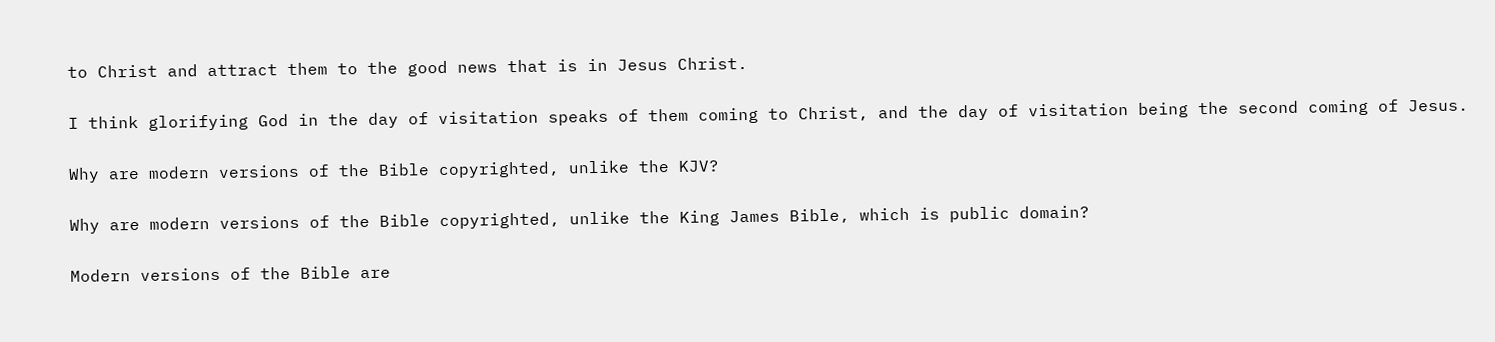to Christ and attract them to the good news that is in Jesus Christ.

I think glorifying God in the day of visitation speaks of them coming to Christ, and the day of visitation being the second coming of Jesus.

Why are modern versions of the Bible copyrighted, unlike the KJV?

Why are modern versions of the Bible copyrighted, unlike the King James Bible, which is public domain?

Modern versions of the Bible are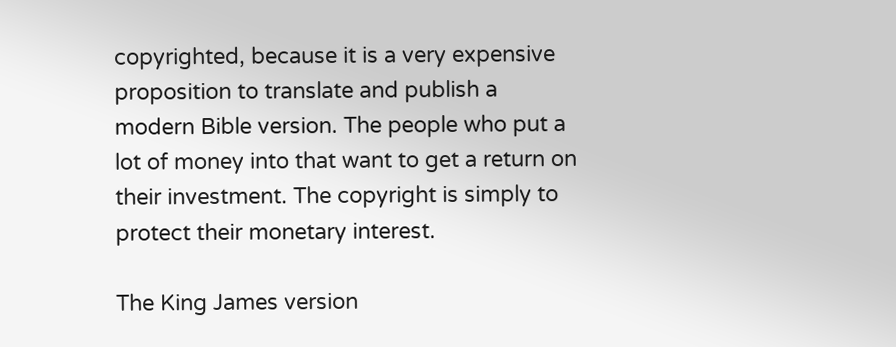copyrighted, because it is a very expensive proposition to translate and publish a modern Bible version. The people who put a lot of money into that want to get a return on their investment. The copyright is simply to protect their monetary interest.

The King James version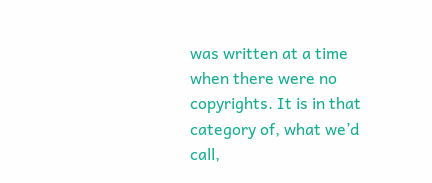was written at a time when there were no copyrights. It is in that category of, what we’d call,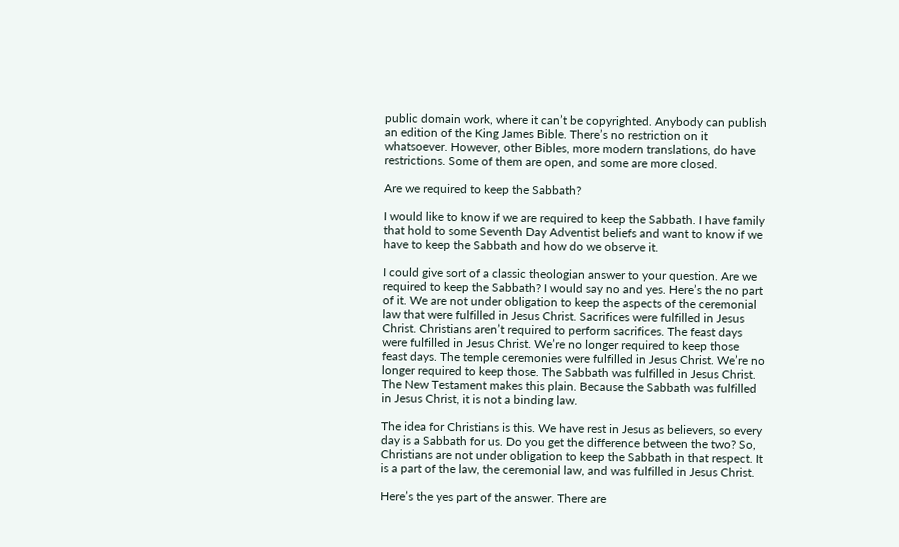public domain work, where it can’t be copyrighted. Anybody can publish an edition of the King James Bible. There’s no restriction on it whatsoever. However, other Bibles, more modern translations, do have restrictions. Some of them are open, and some are more closed.

Are we required to keep the Sabbath?

I would like to know if we are required to keep the Sabbath. I have family that hold to some Seventh Day Adventist beliefs and want to know if we have to keep the Sabbath and how do we observe it.

I could give sort of a classic theologian answer to your question. Are we required to keep the Sabbath? I would say no and yes. Here’s the no part of it. We are not under obligation to keep the aspects of the ceremonial law that were fulfilled in Jesus Christ. Sacrifices were fulfilled in Jesus Christ. Christians aren’t required to perform sacrifices. The feast days were fulfilled in Jesus Christ. We’re no longer required to keep those feast days. The temple ceremonies were fulfilled in Jesus Christ. We’re no longer required to keep those. The Sabbath was fulfilled in Jesus Christ. The New Testament makes this plain. Because the Sabbath was fulfilled in Jesus Christ, it is not a binding law.

The idea for Christians is this. We have rest in Jesus as believers, so every day is a Sabbath for us. Do you get the difference between the two? So, Christians are not under obligation to keep the Sabbath in that respect. It is a part of the law, the ceremonial law, and was fulfilled in Jesus Christ.

Here’s the yes part of the answer. There are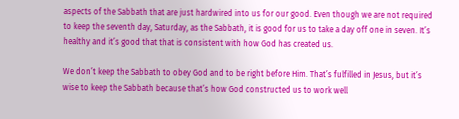aspects of the Sabbath that are just hardwired into us for our good. Even though we are not required to keep the seventh day, Saturday, as the Sabbath, it is good for us to take a day off one in seven. It’s healthy and it’s good that that is consistent with how God has created us.

We don’t keep the Sabbath to obey God and to be right before Him. That’s fulfilled in Jesus, but it’s wise to keep the Sabbath because that’s how God constructed us to work well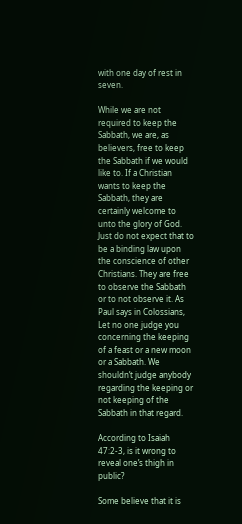with one day of rest in seven.

While we are not required to keep the Sabbath, we are, as believers, free to keep the Sabbath if we would like to. If a Christian wants to keep the Sabbath, they are certainly welcome to unto the glory of God. Just do not expect that to be a binding law upon the conscience of other Christians. They are free to observe the Sabbath or to not observe it. As Paul says in Colossians, Let no one judge you concerning the keeping of a feast or a new moon or a Sabbath. We shouldn’t judge anybody regarding the keeping or not keeping of the Sabbath in that regard.

According to Isaiah 47:2-3, is it wrong to reveal one’s thigh in public?

Some believe that it is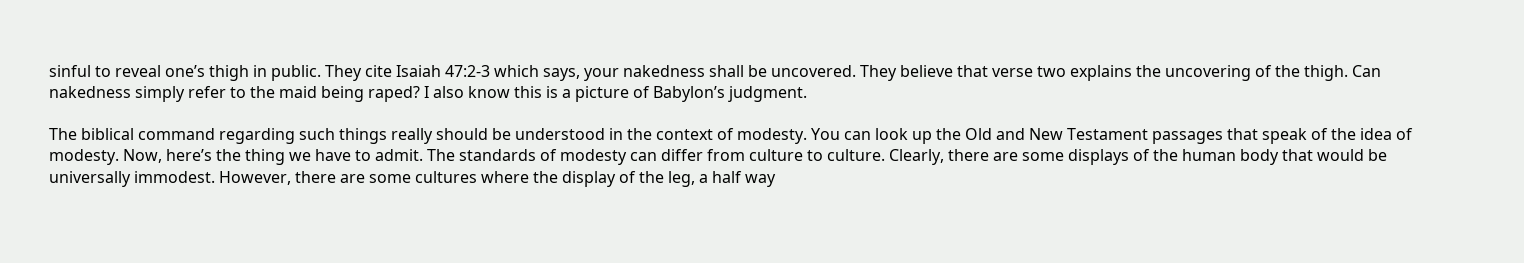sinful to reveal one’s thigh in public. They cite Isaiah 47:2-3 which says, your nakedness shall be uncovered. They believe that verse two explains the uncovering of the thigh. Can nakedness simply refer to the maid being raped? I also know this is a picture of Babylon’s judgment.

The biblical command regarding such things really should be understood in the context of modesty. You can look up the Old and New Testament passages that speak of the idea of modesty. Now, here’s the thing we have to admit. The standards of modesty can differ from culture to culture. Clearly, there are some displays of the human body that would be universally immodest. However, there are some cultures where the display of the leg, a half way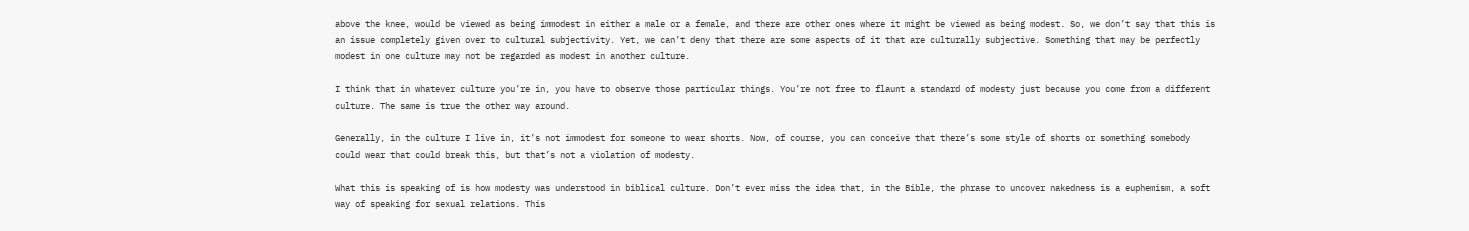above the knee, would be viewed as being immodest in either a male or a female, and there are other ones where it might be viewed as being modest. So, we don’t say that this is an issue completely given over to cultural subjectivity. Yet, we can’t deny that there are some aspects of it that are culturally subjective. Something that may be perfectly modest in one culture may not be regarded as modest in another culture.

I think that in whatever culture you’re in, you have to observe those particular things. You’re not free to flaunt a standard of modesty just because you come from a different culture. The same is true the other way around.

Generally, in the culture I live in, it’s not immodest for someone to wear shorts. Now, of course, you can conceive that there’s some style of shorts or something somebody could wear that could break this, but that’s not a violation of modesty.

What this is speaking of is how modesty was understood in biblical culture. Don’t ever miss the idea that, in the Bible, the phrase to uncover nakedness is a euphemism, a soft way of speaking for sexual relations. This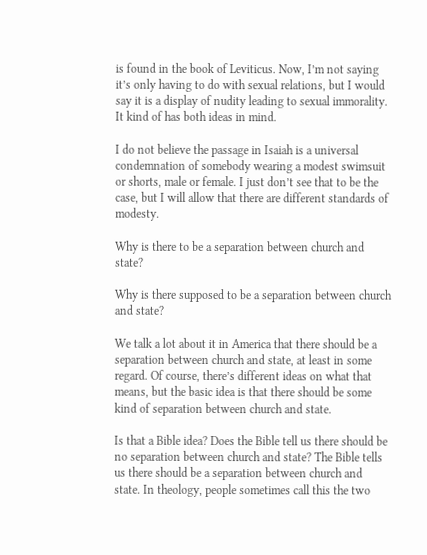is found in the book of Leviticus. Now, I’m not saying it’s only having to do with sexual relations, but I would say it is a display of nudity leading to sexual immorality. It kind of has both ideas in mind.

I do not believe the passage in Isaiah is a universal condemnation of somebody wearing a modest swimsuit or shorts, male or female. I just don’t see that to be the case, but I will allow that there are different standards of modesty.

Why is there to be a separation between church and state?

Why is there supposed to be a separation between church and state?

We talk a lot about it in America that there should be a separation between church and state, at least in some regard. Of course, there’s different ideas on what that means, but the basic idea is that there should be some kind of separation between church and state.

Is that a Bible idea? Does the Bible tell us there should be no separation between church and state? The Bible tells us there should be a separation between church and state. In theology, people sometimes call this the two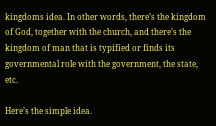kingdoms idea. In other words, there’s the kingdom of God, together with the church, and there’s the kingdom of man that is typified or finds its governmental role with the government, the state, etc.

Here’s the simple idea.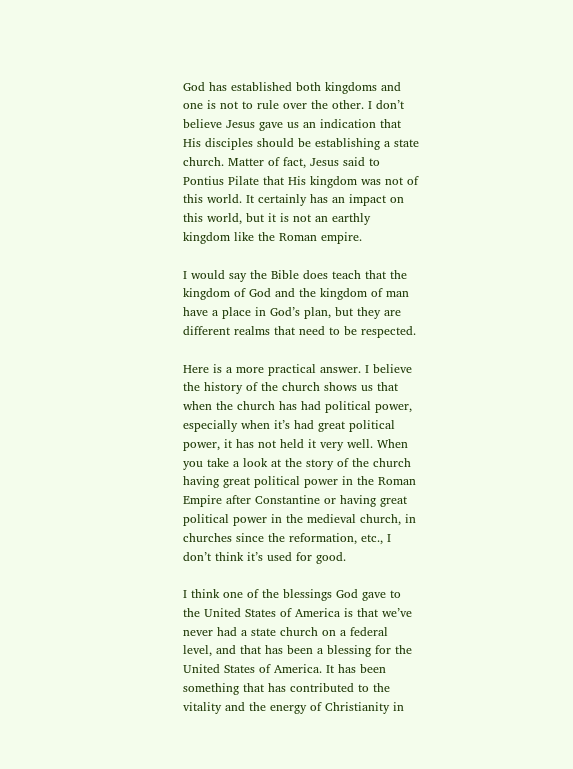God has established both kingdoms and one is not to rule over the other. I don’t believe Jesus gave us an indication that His disciples should be establishing a state church. Matter of fact, Jesus said to Pontius Pilate that His kingdom was not of this world. It certainly has an impact on this world, but it is not an earthly kingdom like the Roman empire.

I would say the Bible does teach that the kingdom of God and the kingdom of man have a place in God’s plan, but they are different realms that need to be respected.

Here is a more practical answer. I believe the history of the church shows us that when the church has had political power, especially when it’s had great political power, it has not held it very well. When you take a look at the story of the church having great political power in the Roman Empire after Constantine or having great political power in the medieval church, in churches since the reformation, etc., I don’t think it’s used for good.

I think one of the blessings God gave to the United States of America is that we’ve never had a state church on a federal level, and that has been a blessing for the United States of America. It has been something that has contributed to the vitality and the energy of Christianity in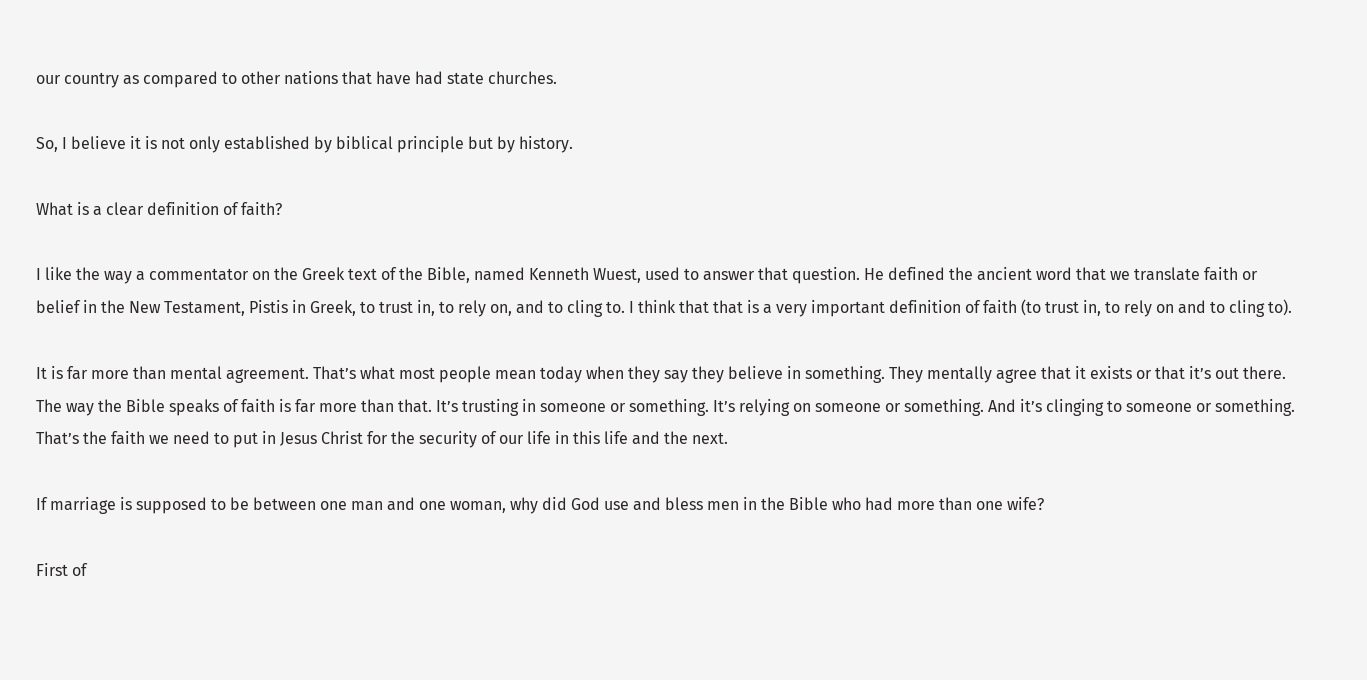our country as compared to other nations that have had state churches.

So, I believe it is not only established by biblical principle but by history.

What is a clear definition of faith?

I like the way a commentator on the Greek text of the Bible, named Kenneth Wuest, used to answer that question. He defined the ancient word that we translate faith or belief in the New Testament, Pistis in Greek, to trust in, to rely on, and to cling to. I think that that is a very important definition of faith (to trust in, to rely on and to cling to).

It is far more than mental agreement. That’s what most people mean today when they say they believe in something. They mentally agree that it exists or that it’s out there. The way the Bible speaks of faith is far more than that. It’s trusting in someone or something. It’s relying on someone or something. And it’s clinging to someone or something. That’s the faith we need to put in Jesus Christ for the security of our life in this life and the next.

If marriage is supposed to be between one man and one woman, why did God use and bless men in the Bible who had more than one wife?

First of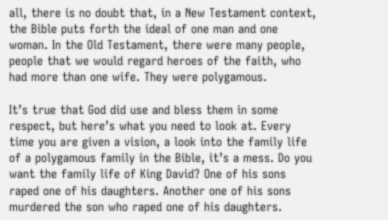all, there is no doubt that, in a New Testament context, the Bible puts forth the ideal of one man and one woman. In the Old Testament, there were many people, people that we would regard heroes of the faith, who had more than one wife. They were polygamous.

It’s true that God did use and bless them in some respect, but here’s what you need to look at. Every time you are given a vision, a look into the family life of a polygamous family in the Bible, it’s a mess. Do you want the family life of King David? One of his sons raped one of his daughters. Another one of his sons murdered the son who raped one of his daughters.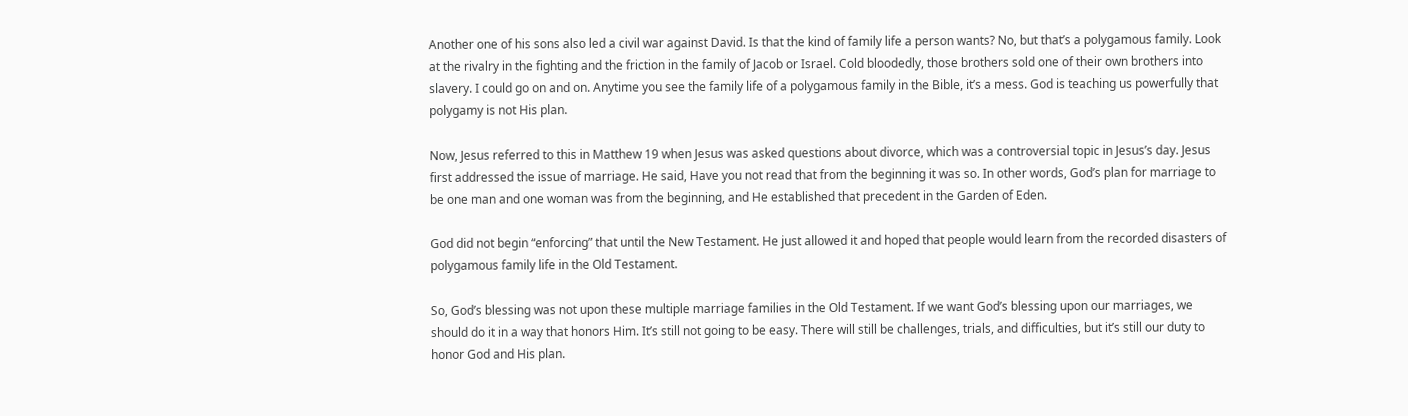Another one of his sons also led a civil war against David. Is that the kind of family life a person wants? No, but that’s a polygamous family. Look at the rivalry in the fighting and the friction in the family of Jacob or Israel. Cold bloodedly, those brothers sold one of their own brothers into slavery. I could go on and on. Anytime you see the family life of a polygamous family in the Bible, it’s a mess. God is teaching us powerfully that polygamy is not His plan.

Now, Jesus referred to this in Matthew 19 when Jesus was asked questions about divorce, which was a controversial topic in Jesus’s day. Jesus first addressed the issue of marriage. He said, Have you not read that from the beginning it was so. In other words, God’s plan for marriage to be one man and one woman was from the beginning, and He established that precedent in the Garden of Eden.

God did not begin “enforcing” that until the New Testament. He just allowed it and hoped that people would learn from the recorded disasters of polygamous family life in the Old Testament.

So, God’s blessing was not upon these multiple marriage families in the Old Testament. If we want God’s blessing upon our marriages, we should do it in a way that honors Him. It’s still not going to be easy. There will still be challenges, trials, and difficulties, but it’s still our duty to honor God and His plan.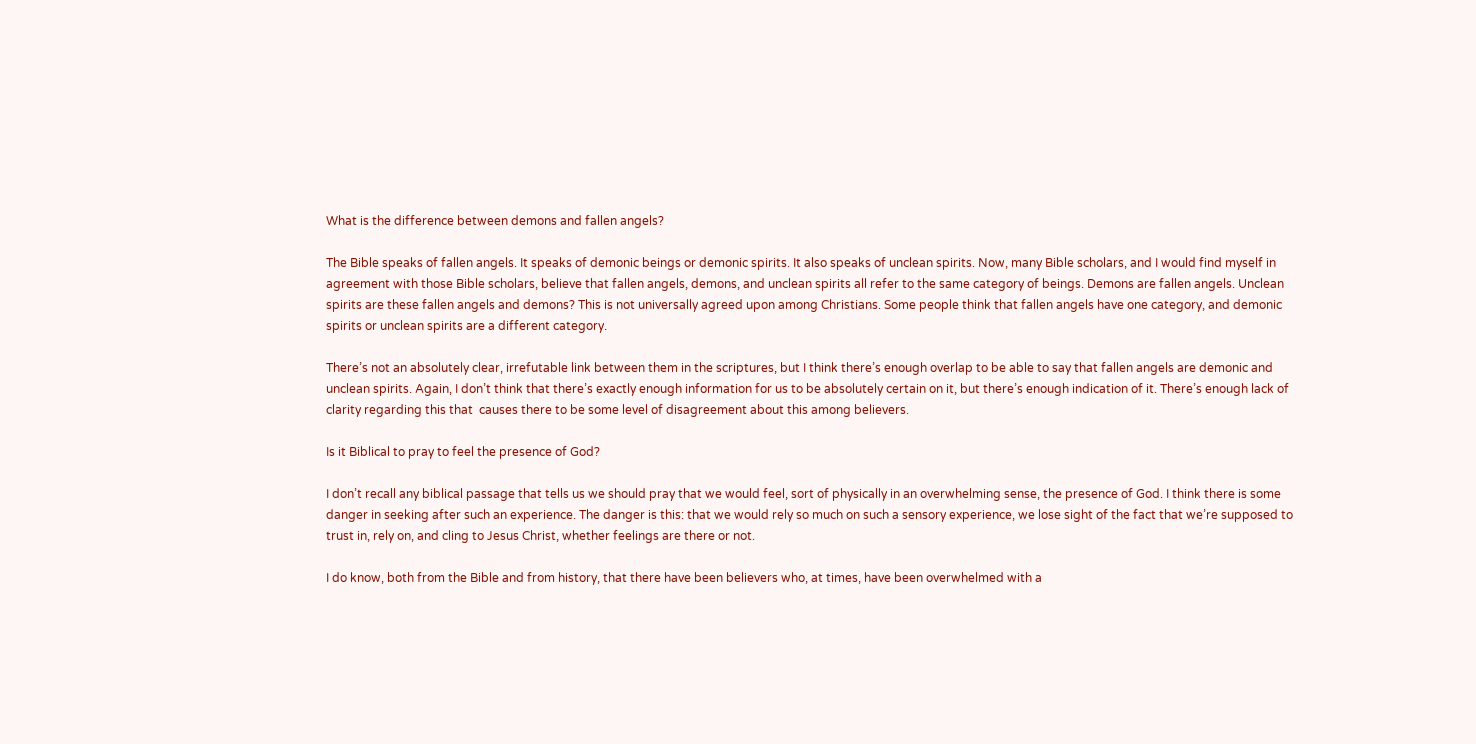What is the difference between demons and fallen angels?

The Bible speaks of fallen angels. It speaks of demonic beings or demonic spirits. It also speaks of unclean spirits. Now, many Bible scholars, and I would find myself in agreement with those Bible scholars, believe that fallen angels, demons, and unclean spirits all refer to the same category of beings. Demons are fallen angels. Unclean spirits are these fallen angels and demons? This is not universally agreed upon among Christians. Some people think that fallen angels have one category, and demonic spirits or unclean spirits are a different category.

There’s not an absolutely clear, irrefutable link between them in the scriptures, but I think there’s enough overlap to be able to say that fallen angels are demonic and unclean spirits. Again, I don’t think that there’s exactly enough information for us to be absolutely certain on it, but there’s enough indication of it. There’s enough lack of clarity regarding this that  causes there to be some level of disagreement about this among believers.

Is it Biblical to pray to feel the presence of God?

I don’t recall any biblical passage that tells us we should pray that we would feel, sort of physically in an overwhelming sense, the presence of God. I think there is some danger in seeking after such an experience. The danger is this: that we would rely so much on such a sensory experience, we lose sight of the fact that we’re supposed to trust in, rely on, and cling to Jesus Christ, whether feelings are there or not.

I do know, both from the Bible and from history, that there have been believers who, at times, have been overwhelmed with a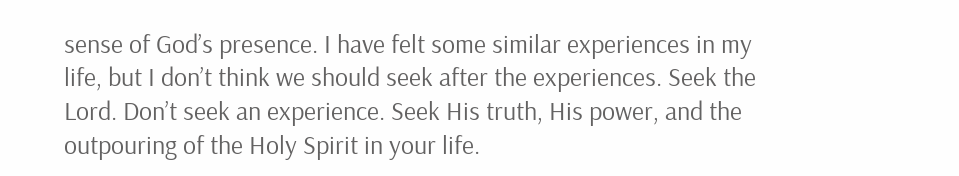sense of God’s presence. I have felt some similar experiences in my life, but I don’t think we should seek after the experiences. Seek the Lord. Don’t seek an experience. Seek His truth, His power, and the outpouring of the Holy Spirit in your life.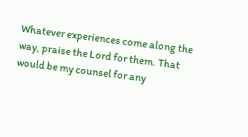Whatever experiences come along the way, praise the Lord for them. That would be my counsel for any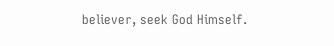believer, seek God Himself.